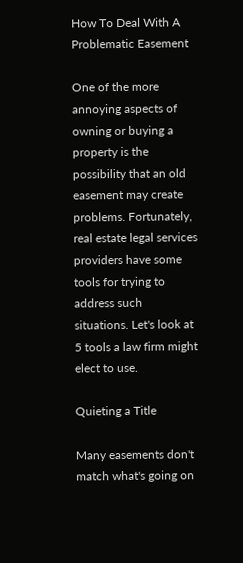How To Deal With A Problematic Easement

One of the more annoying aspects of owning or buying a property is the possibility that an old easement may create problems. Fortunately, real estate legal services providers have some tools for trying to address such situations. Let's look at 5 tools a law firm might elect to use.

Quieting a Title

Many easements don't match what's going on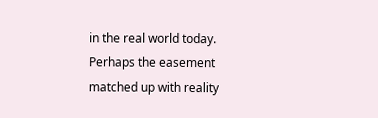in the real world today. Perhaps the easement matched up with reality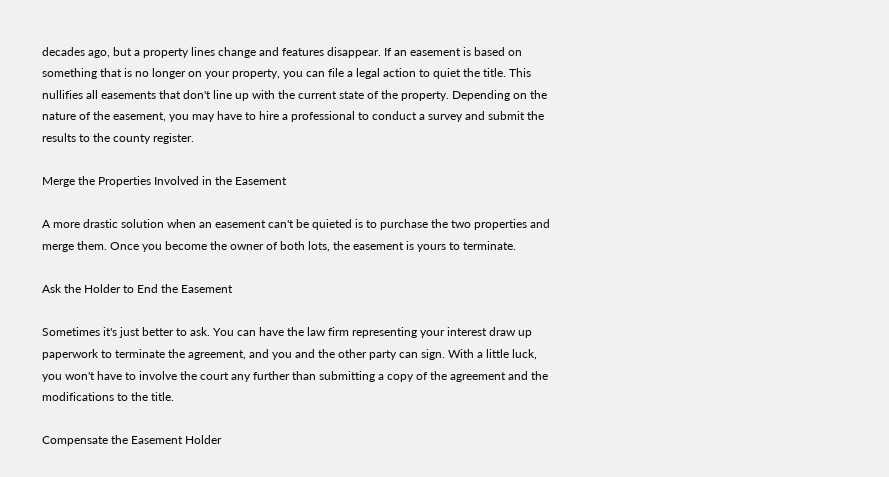decades ago, but a property lines change and features disappear. If an easement is based on something that is no longer on your property, you can file a legal action to quiet the title. This nullifies all easements that don't line up with the current state of the property. Depending on the nature of the easement, you may have to hire a professional to conduct a survey and submit the results to the county register.

Merge the Properties Involved in the Easement

A more drastic solution when an easement can't be quieted is to purchase the two properties and merge them. Once you become the owner of both lots, the easement is yours to terminate.

Ask the Holder to End the Easement

Sometimes it's just better to ask. You can have the law firm representing your interest draw up paperwork to terminate the agreement, and you and the other party can sign. With a little luck, you won't have to involve the court any further than submitting a copy of the agreement and the modifications to the title.

Compensate the Easement Holder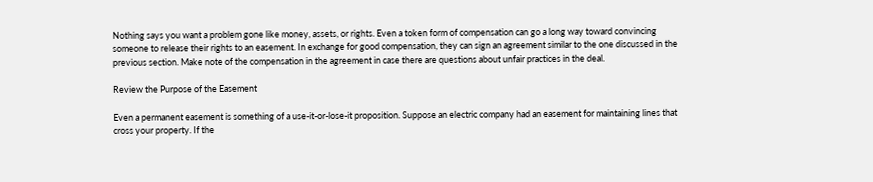Nothing says you want a problem gone like money, assets, or rights. Even a token form of compensation can go a long way toward convincing someone to release their rights to an easement. In exchange for good compensation, they can sign an agreement similar to the one discussed in the previous section. Make note of the compensation in the agreement in case there are questions about unfair practices in the deal.

Review the Purpose of the Easement

Even a permanent easement is something of a use-it-or-lose-it proposition. Suppose an electric company had an easement for maintaining lines that cross your property. If the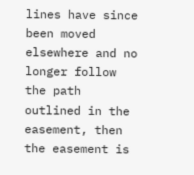lines have since been moved elsewhere and no longer follow the path outlined in the easement, then the easement is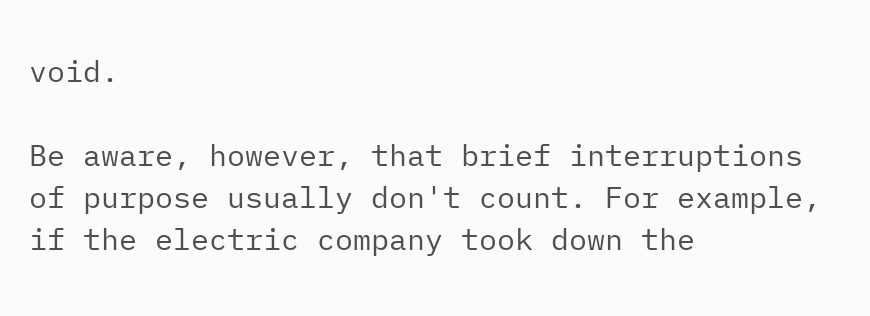void.

Be aware, however, that brief interruptions of purpose usually don't count. For example, if the electric company took down the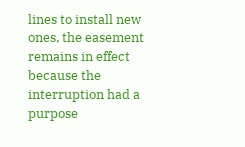lines to install new ones, the easement remains in effect because the interruption had a purpose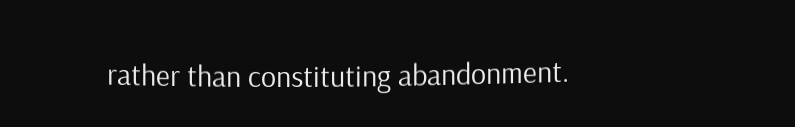rather than constituting abandonment.